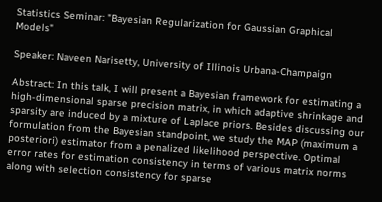Statistics Seminar: "Bayesian Regularization for Gaussian Graphical Models"

Speaker: Naveen Narisetty, University of Illinois Urbana-Champaign

Abstract: In this talk, I will present a Bayesian framework for estimating a high-dimensional sparse precision matrix, in which adaptive shrinkage and sparsity are induced by a mixture of Laplace priors. Besides discussing our formulation from the Bayesian standpoint, we study the MAP (maximum a posteriori) estimator from a penalized likelihood perspective. Optimal error rates for estimation consistency in terms of various matrix norms along with selection consistency for sparse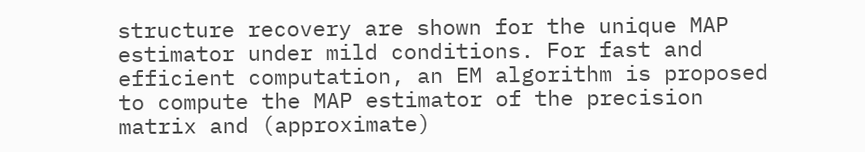structure recovery are shown for the unique MAP estimator under mild conditions. For fast and efficient computation, an EM algorithm is proposed to compute the MAP estimator of the precision matrix and (approximate)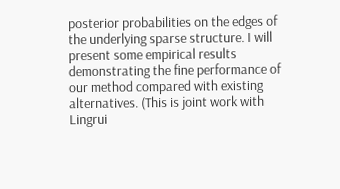posterior probabilities on the edges of the underlying sparse structure. I will present some empirical results demonstrating the fine performance of our method compared with existing alternatives. (This is joint work with Lingrui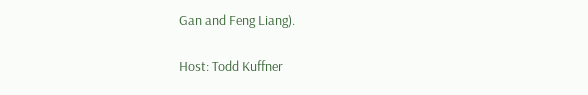Gan and Feng Liang).

Host: Todd Kuffner